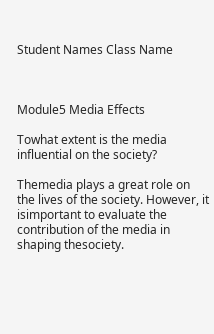Student Names Class Name



Module5 Media Effects

Towhat extent is the media influential on the society?

Themedia plays a great role on the lives of the society. However, it isimportant to evaluate the contribution of the media in shaping thesociety.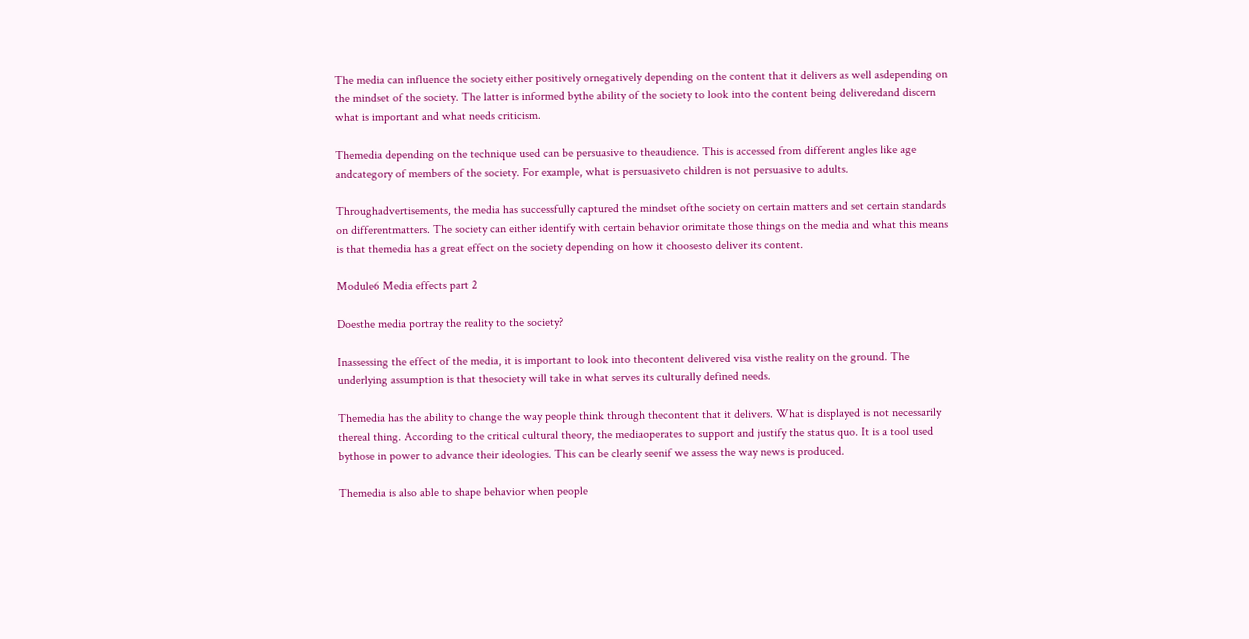The media can influence the society either positively ornegatively depending on the content that it delivers as well asdepending on the mindset of the society. The latter is informed bythe ability of the society to look into the content being deliveredand discern what is important and what needs criticism.

Themedia depending on the technique used can be persuasive to theaudience. This is accessed from different angles like age andcategory of members of the society. For example, what is persuasiveto children is not persuasive to adults.

Throughadvertisements, the media has successfully captured the mindset ofthe society on certain matters and set certain standards on differentmatters. The society can either identify with certain behavior orimitate those things on the media and what this means is that themedia has a great effect on the society depending on how it choosesto deliver its content.

Module6 Media effects part 2

Doesthe media portray the reality to the society?

Inassessing the effect of the media, it is important to look into thecontent delivered visa visthe reality on the ground. The underlying assumption is that thesociety will take in what serves its culturally defined needs.

Themedia has the ability to change the way people think through thecontent that it delivers. What is displayed is not necessarily thereal thing. According to the critical cultural theory, the mediaoperates to support and justify the status quo. It is a tool used bythose in power to advance their ideologies. This can be clearly seenif we assess the way news is produced.

Themedia is also able to shape behavior when people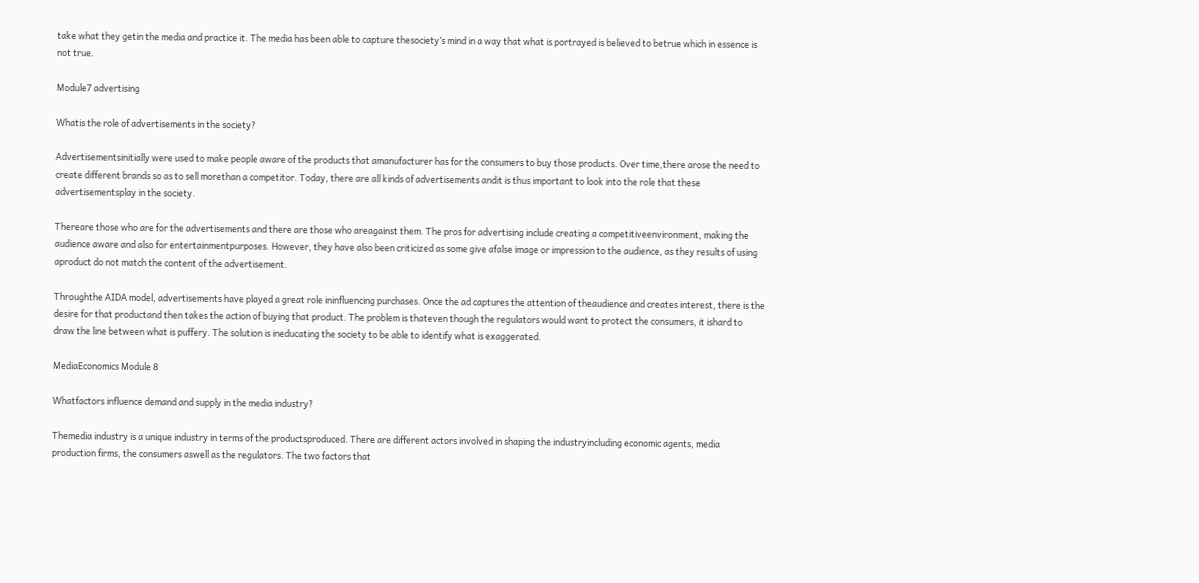take what they getin the media and practice it. The media has been able to capture thesociety’s mind in a way that what is portrayed is believed to betrue which in essence is not true.

Module7 advertising

Whatis the role of advertisements in the society?

Advertisementsinitially were used to make people aware of the products that amanufacturer has for the consumers to buy those products. Over time,there arose the need to create different brands so as to sell morethan a competitor. Today, there are all kinds of advertisements andit is thus important to look into the role that these advertisementsplay in the society.

Thereare those who are for the advertisements and there are those who areagainst them. The pros for advertising include creating a competitiveenvironment, making the audience aware and also for entertainmentpurposes. However, they have also been criticized as some give afalse image or impression to the audience, as they results of using aproduct do not match the content of the advertisement.

Throughthe AIDA model, advertisements have played a great role ininfluencing purchases. Once the ad captures the attention of theaudience and creates interest, there is the desire for that productand then takes the action of buying that product. The problem is thateven though the regulators would want to protect the consumers, it ishard to draw the line between what is puffery. The solution is ineducating the society to be able to identify what is exaggerated.

MediaEconomics Module 8

Whatfactors influence demand and supply in the media industry?

Themedia industry is a unique industry in terms of the productsproduced. There are different actors involved in shaping the industryincluding economic agents, media production firms, the consumers aswell as the regulators. The two factors that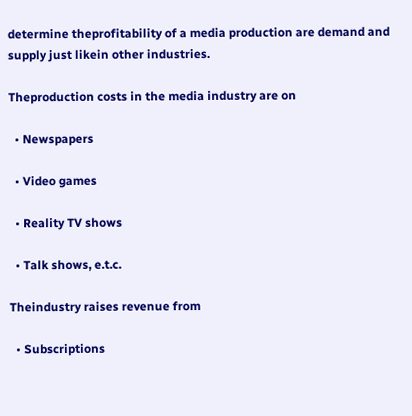determine theprofitability of a media production are demand and supply just likein other industries.

Theproduction costs in the media industry are on

  • Newspapers

  • Video games

  • Reality TV shows

  • Talk shows, e.t.c.

Theindustry raises revenue from

  • Subscriptions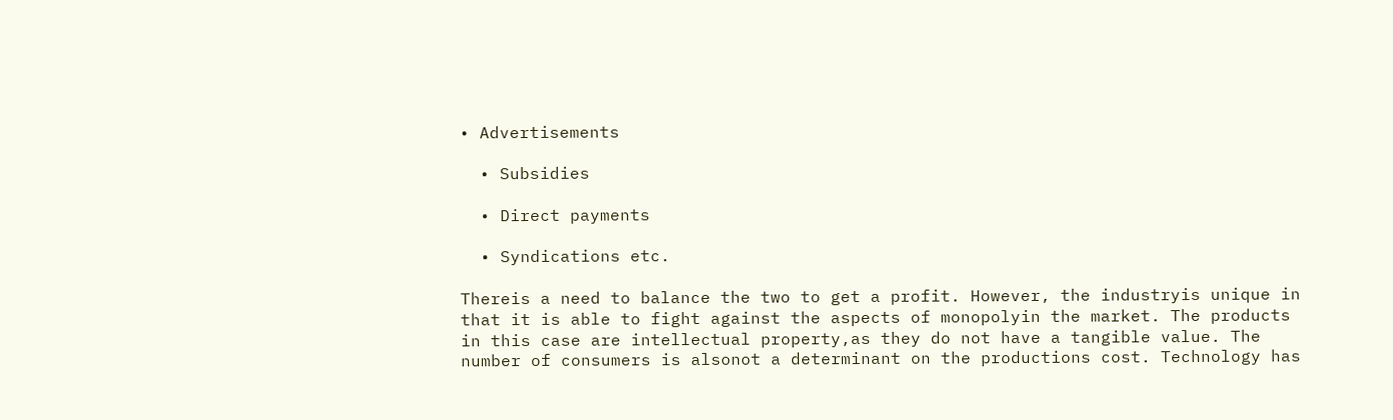• Advertisements

  • Subsidies

  • Direct payments

  • Syndications etc.

Thereis a need to balance the two to get a profit. However, the industryis unique in that it is able to fight against the aspects of monopolyin the market. The products in this case are intellectual property,as they do not have a tangible value. The number of consumers is alsonot a determinant on the productions cost. Technology has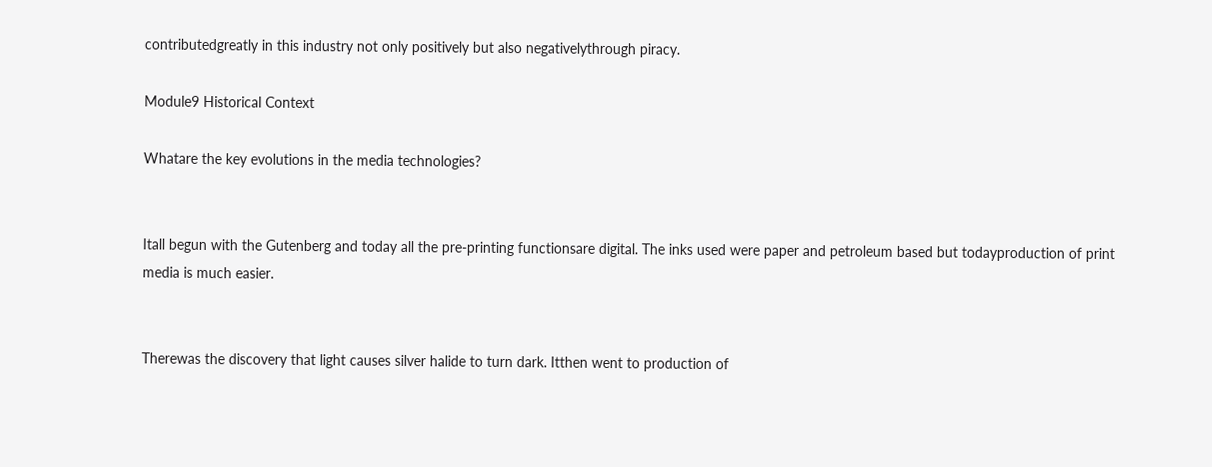contributedgreatly in this industry not only positively but also negativelythrough piracy.

Module9 Historical Context

Whatare the key evolutions in the media technologies?


Itall begun with the Gutenberg and today all the pre-printing functionsare digital. The inks used were paper and petroleum based but todayproduction of print media is much easier.


Therewas the discovery that light causes silver halide to turn dark. Itthen went to production of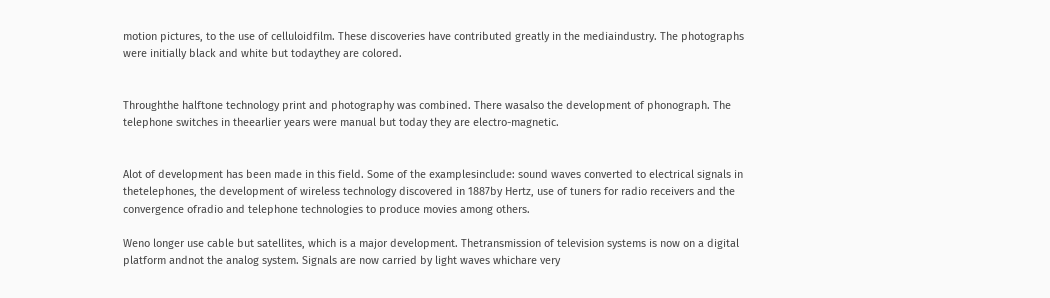motion pictures, to the use of celluloidfilm. These discoveries have contributed greatly in the mediaindustry. The photographs were initially black and white but todaythey are colored.


Throughthe halftone technology print and photography was combined. There wasalso the development of phonograph. The telephone switches in theearlier years were manual but today they are electro-magnetic.


Alot of development has been made in this field. Some of the examplesinclude: sound waves converted to electrical signals in thetelephones, the development of wireless technology discovered in 1887by Hertz, use of tuners for radio receivers and the convergence ofradio and telephone technologies to produce movies among others.

Weno longer use cable but satellites, which is a major development. Thetransmission of television systems is now on a digital platform andnot the analog system. Signals are now carried by light waves whichare very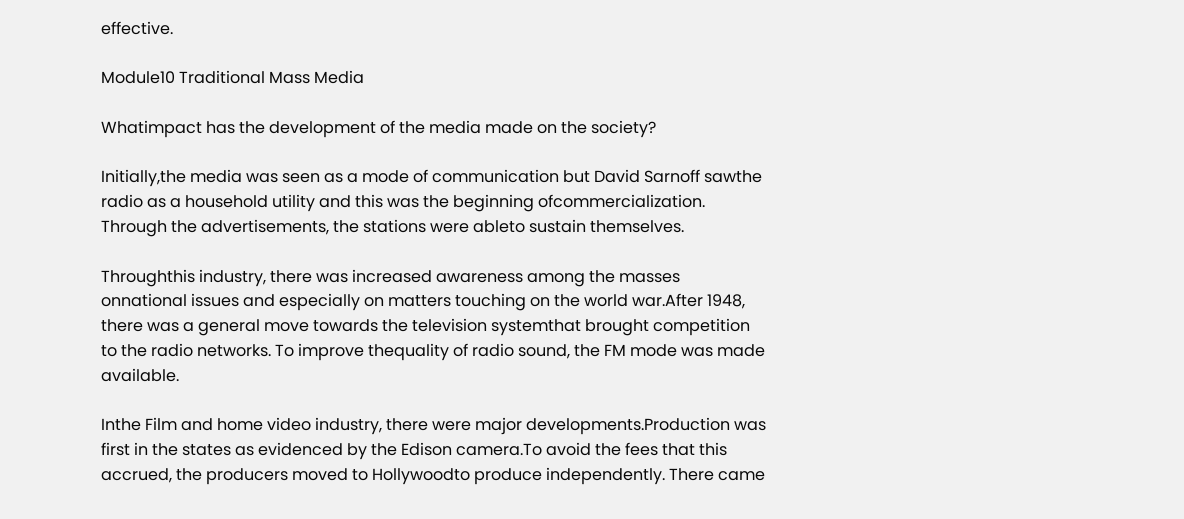effective.

Module10 Traditional Mass Media

Whatimpact has the development of the media made on the society?

Initially,the media was seen as a mode of communication but David Sarnoff sawthe radio as a household utility and this was the beginning ofcommercialization. Through the advertisements, the stations were ableto sustain themselves.

Throughthis industry, there was increased awareness among the masses onnational issues and especially on matters touching on the world war.After 1948, there was a general move towards the television systemthat brought competition to the radio networks. To improve thequality of radio sound, the FM mode was made available.

Inthe Film and home video industry, there were major developments.Production was first in the states as evidenced by the Edison camera.To avoid the fees that this accrued, the producers moved to Hollywoodto produce independently. There came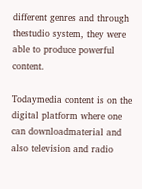different genres and through thestudio system, they were able to produce powerful content.

Todaymedia content is on the digital platform where one can downloadmaterial and also television and radio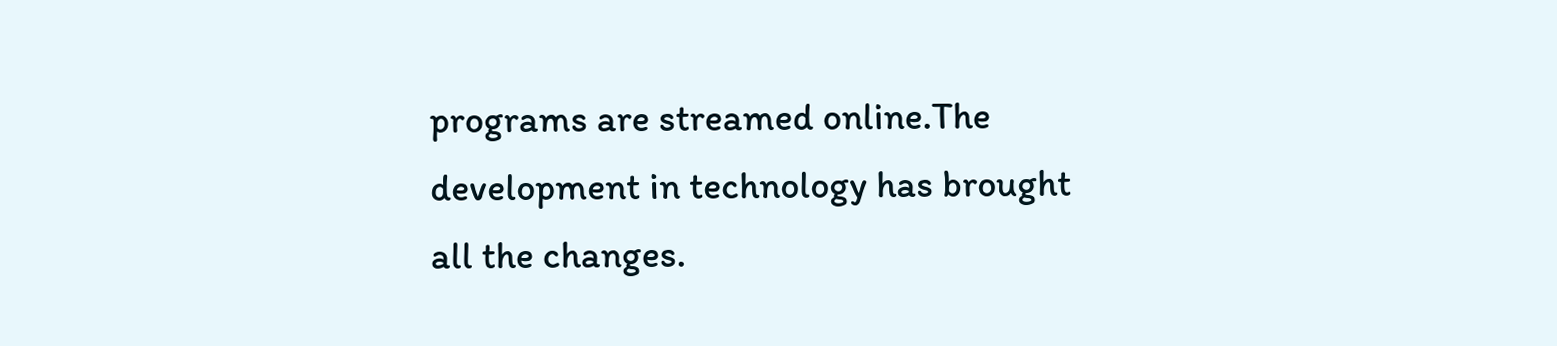programs are streamed online.The development in technology has brought all the changes.